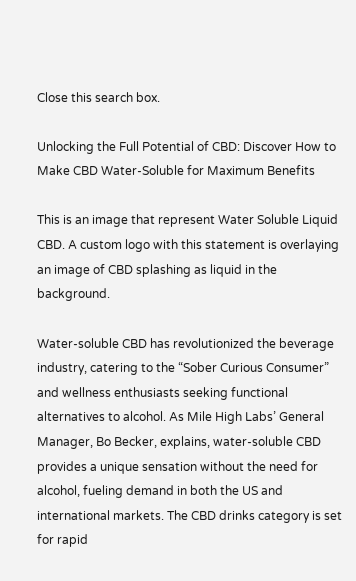Close this search box.

Unlocking the Full Potential of CBD: Discover How to Make CBD Water-Soluble for Maximum Benefits

This is an image that represent Water Soluble Liquid CBD. A custom logo with this statement is overlaying an image of CBD splashing as liquid in the background.

Water-soluble CBD has revolutionized the beverage industry, catering to the “Sober Curious Consumer” and wellness enthusiasts seeking functional alternatives to alcohol. As Mile High Labs’ General Manager, Bo Becker, explains, water-soluble CBD provides a unique sensation without the need for alcohol, fueling demand in both the US and international markets. The CBD drinks category is set for rapid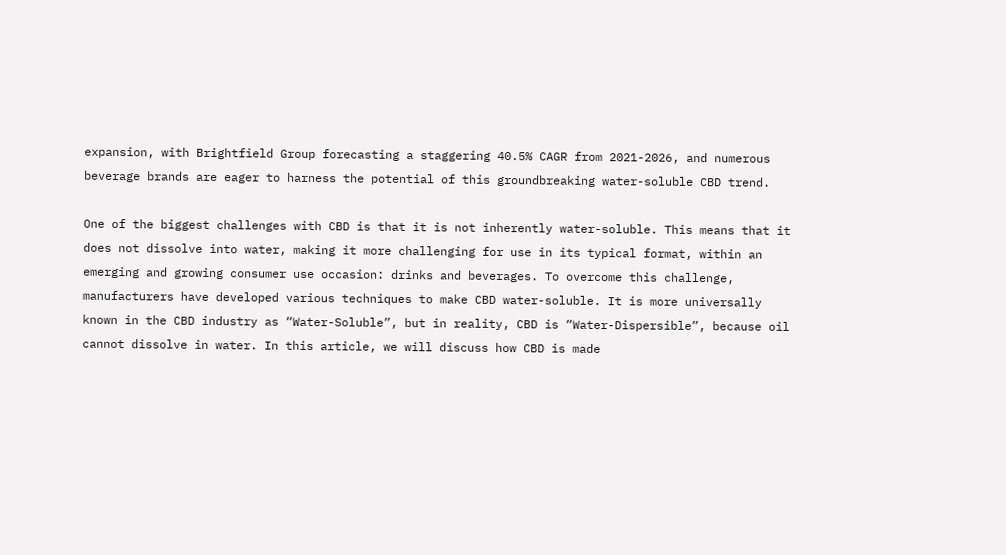expansion, with Brightfield Group forecasting a staggering 40.5% CAGR from 2021-2026, and numerous beverage brands are eager to harness the potential of this groundbreaking water-soluble CBD trend.

One of the biggest challenges with CBD is that it is not inherently water-soluble. This means that it does not dissolve into water, making it more challenging for use in its typical format, within an emerging and growing consumer use occasion: drinks and beverages. To overcome this challenge, manufacturers have developed various techniques to make CBD water-soluble. It is more universally known in the CBD industry as “Water-Soluble”, but in reality, CBD is “Water-Dispersible”, because oil cannot dissolve in water. In this article, we will discuss how CBD is made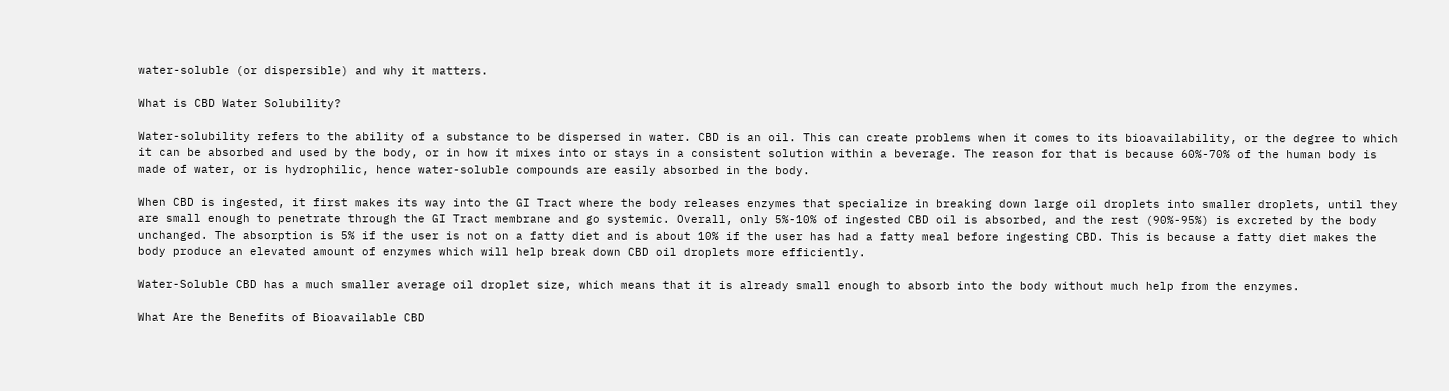water-soluble (or dispersible) and why it matters.

What is CBD Water Solubility?

Water-solubility refers to the ability of a substance to be dispersed in water. CBD is an oil. This can create problems when it comes to its bioavailability, or the degree to which it can be absorbed and used by the body, or in how it mixes into or stays in a consistent solution within a beverage. The reason for that is because 60%-70% of the human body is made of water, or is hydrophilic, hence water-soluble compounds are easily absorbed in the body.

When CBD is ingested, it first makes its way into the GI Tract where the body releases enzymes that specialize in breaking down large oil droplets into smaller droplets, until they are small enough to penetrate through the GI Tract membrane and go systemic. Overall, only 5%-10% of ingested CBD oil is absorbed, and the rest (90%-95%) is excreted by the body unchanged. The absorption is 5% if the user is not on a fatty diet and is about 10% if the user has had a fatty meal before ingesting CBD. This is because a fatty diet makes the body produce an elevated amount of enzymes which will help break down CBD oil droplets more efficiently.

Water-Soluble CBD has a much smaller average oil droplet size, which means that it is already small enough to absorb into the body without much help from the enzymes.

What Are the Benefits of Bioavailable CBD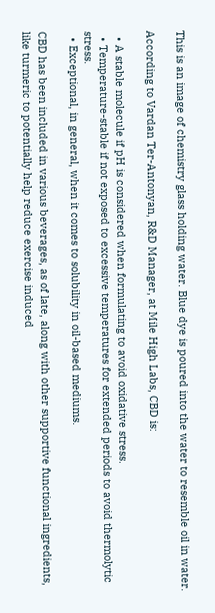This is an image of chemistry glass holding water. Blue dye is poured into the water to resemble oil in water.

According to Vardan Ter-Antonyan, R&D Manager, at Mile High Labs, CBD is:

  • A stable molecule if pH is considered when formulating to avoid oxidative stress.
  • Temperature-stable if not exposed to excessive temperatures for extended periods to avoid thermolytic stress.
  • Exceptional, in general, when it comes to solubility in oil-based mediums.

CBD has been included in various beverages, as of late, along with other supportive functional ingredients, like turmeric to potentially help reduce exercise induced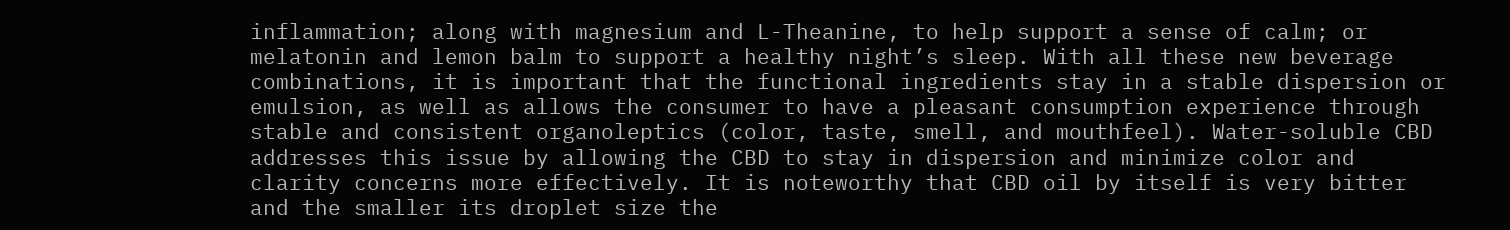inflammation; along with magnesium and L-Theanine, to help support a sense of calm; or melatonin and lemon balm to support a healthy night’s sleep. With all these new beverage combinations, it is important that the functional ingredients stay in a stable dispersion or emulsion, as well as allows the consumer to have a pleasant consumption experience through stable and consistent organoleptics (color, taste, smell, and mouthfeel). Water-soluble CBD addresses this issue by allowing the CBD to stay in dispersion and minimize color and clarity concerns more effectively. It is noteworthy that CBD oil by itself is very bitter and the smaller its droplet size the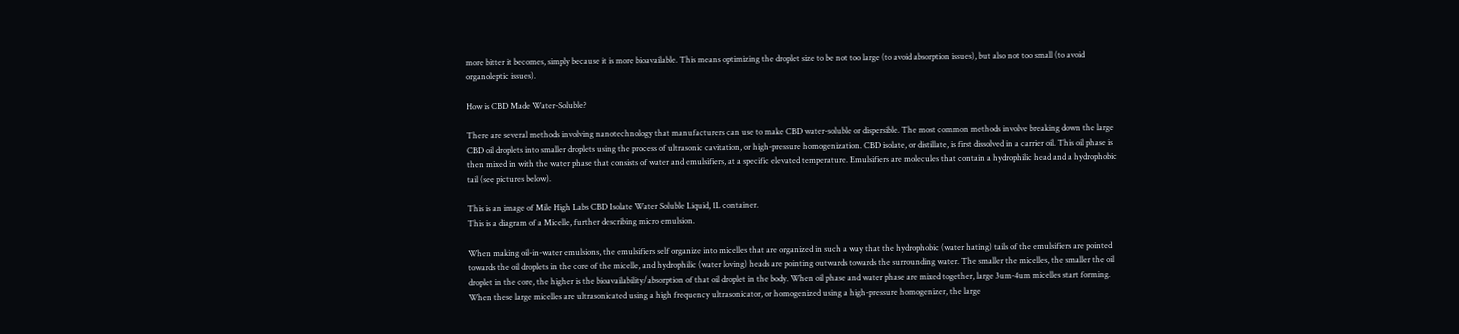more bitter it becomes, simply because it is more bioavailable. This means optimizing the droplet size to be not too large (to avoid absorption issues), but also not too small (to avoid organoleptic issues).

How is CBD Made Water-Soluble?

There are several methods involving nanotechnology that manufacturers can use to make CBD water-soluble or dispersible. The most common methods involve breaking down the large CBD oil droplets into smaller droplets using the process of ultrasonic cavitation, or high-pressure homogenization. CBD isolate, or distillate, is first dissolved in a carrier oil. This oil phase is then mixed in with the water phase that consists of water and emulsifiers, at a specific elevated temperature. Emulsifiers are molecules that contain a hydrophilic head and a hydrophobic tail (see pictures below).

This is an image of Mile High Labs CBD Isolate Water Soluble Liquid, 1L container.
This is a diagram of a Micelle, further describing micro emulsion.

When making oil-in-water emulsions, the emulsifiers self organize into micelles that are organized in such a way that the hydrophobic (water hating) tails of the emulsifiers are pointed towards the oil droplets in the core of the micelle, and hydrophilic (water loving) heads are pointing outwards towards the surrounding water. The smaller the micelles, the smaller the oil droplet in the core, the higher is the bioavailability/absorption of that oil droplet in the body. When oil phase and water phase are mixed together, large 3um-4um micelles start forming. When these large micelles are ultrasonicated using a high frequency ultrasonicator, or homogenized using a high-pressure homogenizer, the large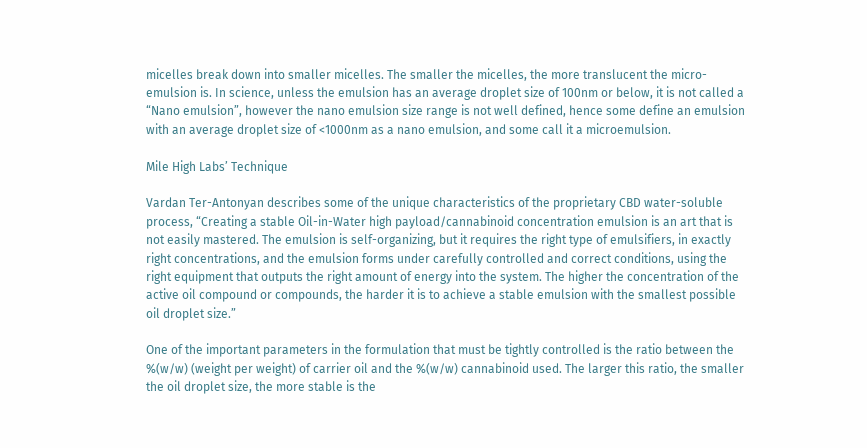micelles break down into smaller micelles. The smaller the micelles, the more translucent the micro-emulsion is. In science, unless the emulsion has an average droplet size of 100nm or below, it is not called a “Nano emulsion”, however the nano emulsion size range is not well defined, hence some define an emulsion with an average droplet size of <1000nm as a nano emulsion, and some call it a microemulsion.

Mile High Labs’ Technique

Vardan Ter-Antonyan describes some of the unique characteristics of the proprietary CBD water-soluble process, “Creating a stable Oil-in-Water high payload/cannabinoid concentration emulsion is an art that is not easily mastered. The emulsion is self-organizing, but it requires the right type of emulsifiers, in exactly right concentrations, and the emulsion forms under carefully controlled and correct conditions, using the right equipment that outputs the right amount of energy into the system. The higher the concentration of the active oil compound or compounds, the harder it is to achieve a stable emulsion with the smallest possible oil droplet size.”

One of the important parameters in the formulation that must be tightly controlled is the ratio between the %(w/w) (weight per weight) of carrier oil and the %(w/w) cannabinoid used. The larger this ratio, the smaller the oil droplet size, the more stable is the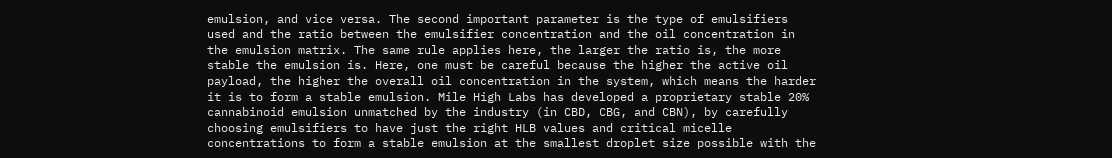emulsion, and vice versa. The second important parameter is the type of emulsifiers used and the ratio between the emulsifier concentration and the oil concentration in the emulsion matrix. The same rule applies here, the larger the ratio is, the more stable the emulsion is. Here, one must be careful because the higher the active oil payload, the higher the overall oil concentration in the system, which means the harder it is to form a stable emulsion. Mile High Labs has developed a proprietary stable 20% cannabinoid emulsion unmatched by the industry (in CBD, CBG, and CBN), by carefully choosing emulsifiers to have just the right HLB values and critical micelle concentrations to form a stable emulsion at the smallest droplet size possible with the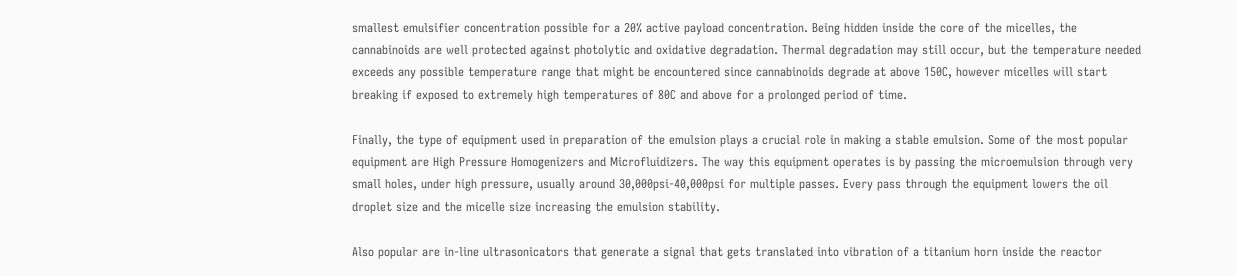smallest emulsifier concentration possible for a 20% active payload concentration. Being hidden inside the core of the micelles, the cannabinoids are well protected against photolytic and oxidative degradation. Thermal degradation may still occur, but the temperature needed exceeds any possible temperature range that might be encountered since cannabinoids degrade at above 150C, however micelles will start breaking if exposed to extremely high temperatures of 80C and above for a prolonged period of time.

Finally, the type of equipment used in preparation of the emulsion plays a crucial role in making a stable emulsion. Some of the most popular equipment are High Pressure Homogenizers and Microfluidizers. The way this equipment operates is by passing the microemulsion through very small holes, under high pressure, usually around 30,000psi-40,000psi for multiple passes. Every pass through the equipment lowers the oil droplet size and the micelle size increasing the emulsion stability.

Also popular are in-line ultrasonicators that generate a signal that gets translated into vibration of a titanium horn inside the reactor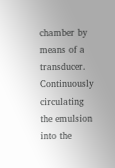chamber by means of a transducer. Continuously circulating the emulsion into the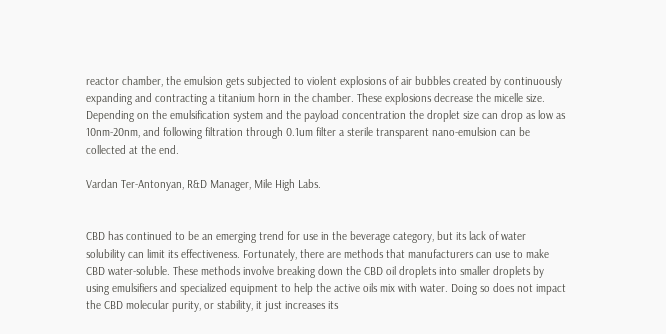reactor chamber, the emulsion gets subjected to violent explosions of air bubbles created by continuously expanding and contracting a titanium horn in the chamber. These explosions decrease the micelle size. Depending on the emulsification system and the payload concentration the droplet size can drop as low as 10nm-20nm, and following filtration through 0.1um filter a sterile transparent nano-emulsion can be collected at the end.

Vardan Ter-Antonyan, R&D Manager, Mile High Labs.


CBD has continued to be an emerging trend for use in the beverage category, but its lack of water solubility can limit its effectiveness. Fortunately, there are methods that manufacturers can use to make CBD water-soluble. These methods involve breaking down the CBD oil droplets into smaller droplets by using emulsifiers and specialized equipment to help the active oils mix with water. Doing so does not impact the CBD molecular purity, or stability, it just increases its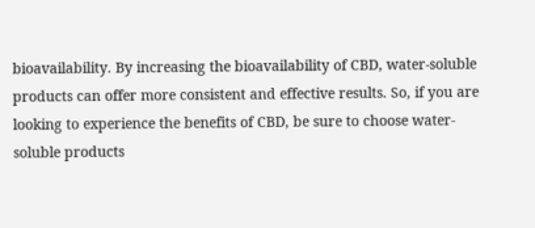bioavailability. By increasing the bioavailability of CBD, water-soluble products can offer more consistent and effective results. So, if you are looking to experience the benefits of CBD, be sure to choose water-soluble products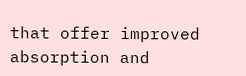that offer improved absorption and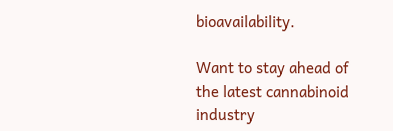bioavailability.

Want to stay ahead of the latest cannabinoid industry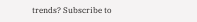trends? Subscribe to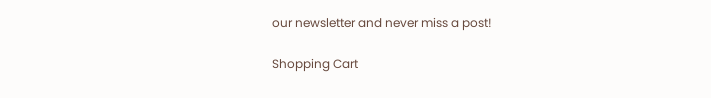our newsletter and never miss a post!

Shopping Cart